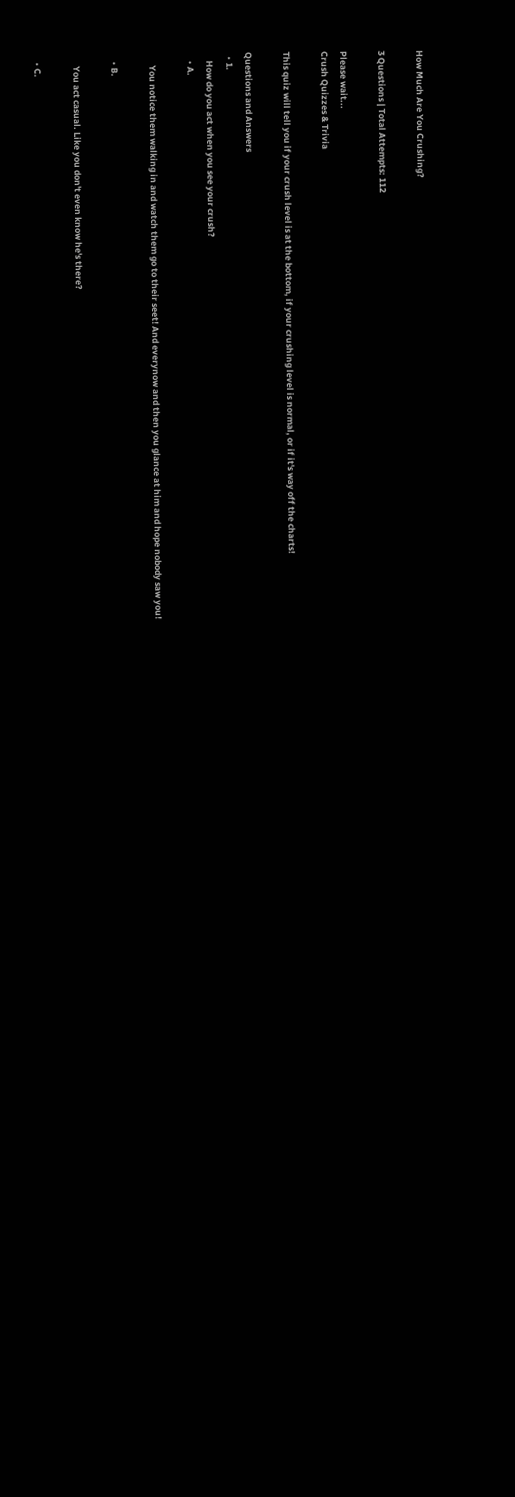How Much Are You Crushing?

3 Questions | Total Attempts: 112

Please wait...
Crush Quizzes & Trivia

This quiz will tell you if your crush level is at the bottom, if your crushing level is normal, or if it's way off the charts!

Questions and Answers
  • 1.
    How do you act when you see your crush?
    • A.

      You notice them walking in and watch them go to their seet! And everynow and then you glance at him and hope nobody saw you!

    • B.

      You act casual. Like you don't even know he's there?

    • C.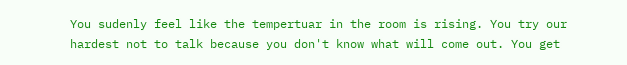You sudenly feel like the tempertuar in the room is rising. You try our hardest not to talk because you don't know what will come out. You get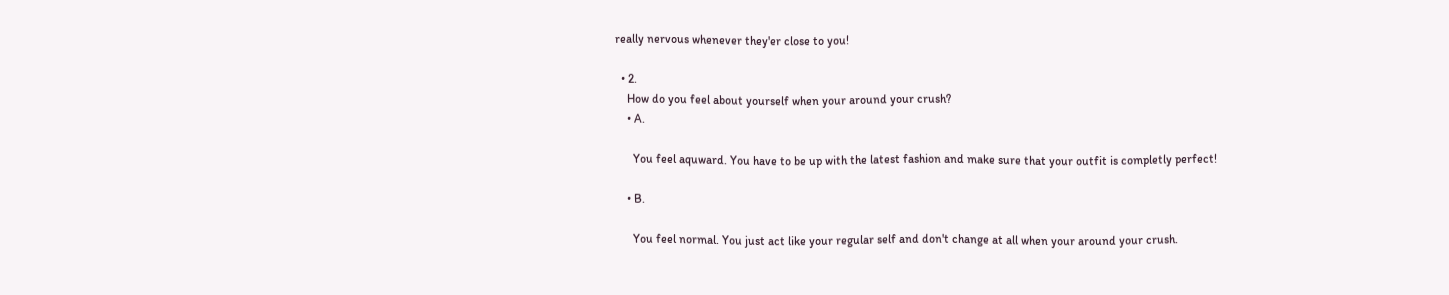really nervous whenever they'er close to you!

  • 2.
    How do you feel about yourself when your around your crush?
    • A.

      You feel aquward. You have to be up with the latest fashion and make sure that your outfit is completly perfect!

    • B.

      You feel normal. You just act like your regular self and don't change at all when your around your crush.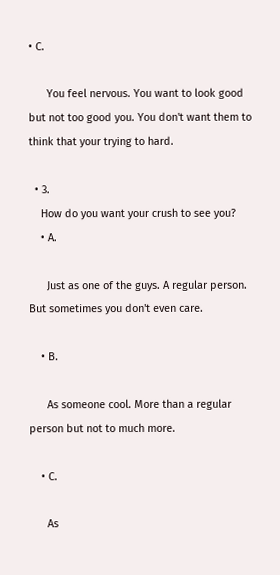• C.

      You feel nervous. You want to look good but not too good you. You don't want them to think that your trying to hard.

  • 3.
    How do you want your crush to see you?
    • A.

      Just as one of the guys. A regular person. But sometimes you don't even care.

    • B.

      As someone cool. More than a regular person but not to much more.

    • C.

      As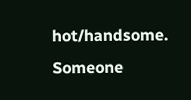hot/handsome. Someone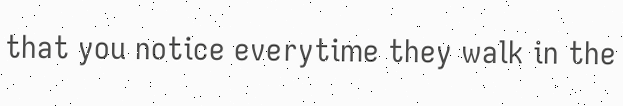that you notice everytime they walk in the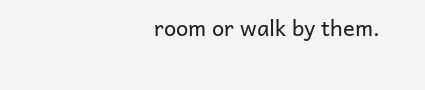room or walk by them.